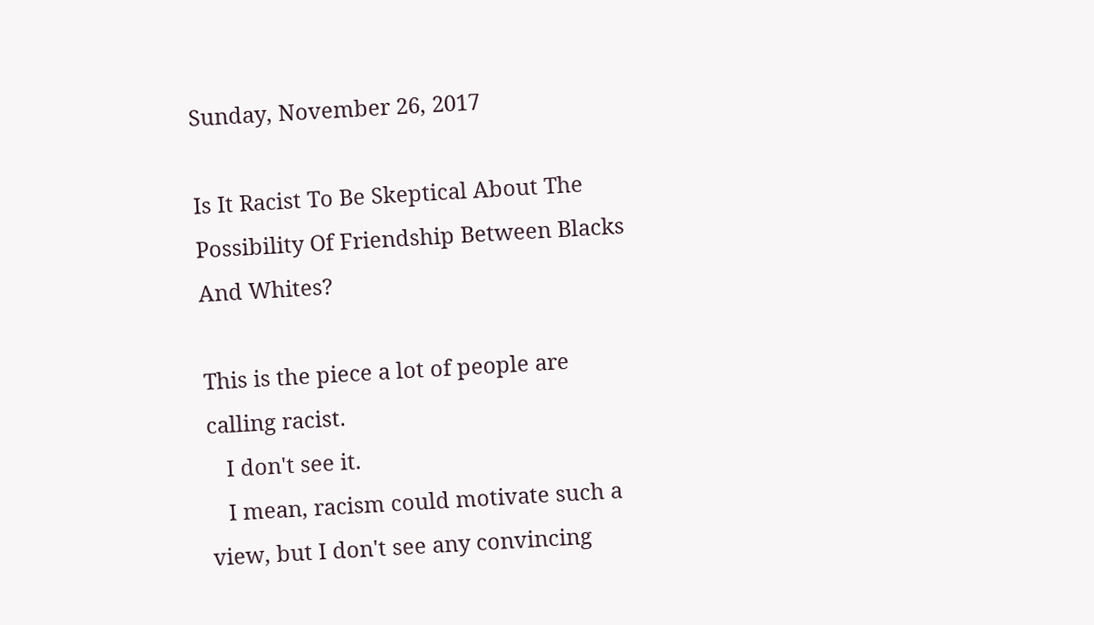Sunday, November 26, 2017

Is It Racist To Be Skeptical About The Possibility Of Friendship Between Blacks And Whites?

This is the piece a lot of people are calling racist.
   I don't see it.
   I mean, racism could motivate such a view, but I don't see any convincing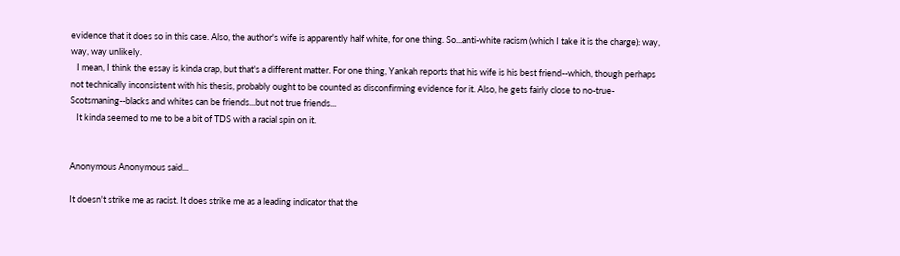evidence that it does so in this case. Also, the author's wife is apparently half white, for one thing. So...anti-white racism (which I take it is the charge): way, way, way unlikely.
   I mean, I think the essay is kinda crap, but that's a different matter. For one thing, Yankah reports that his wife is his best friend--which, though perhaps not technically inconsistent with his thesis, probably ought to be counted as disconfirming evidence for it. Also, he gets fairly close to no-true-Scotsmaning--blacks and whites can be friends...but not true friends...
   It kinda seemed to me to be a bit of TDS with a racial spin on it.


Anonymous Anonymous said...

It doesn't strike me as racist. It does strike me as a leading indicator that the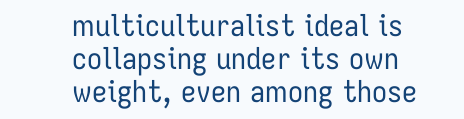multiculturalist ideal is collapsing under its own weight, even among those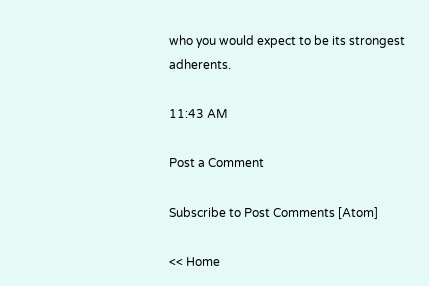who you would expect to be its strongest adherents.

11:43 AM

Post a Comment

Subscribe to Post Comments [Atom]

<< Home